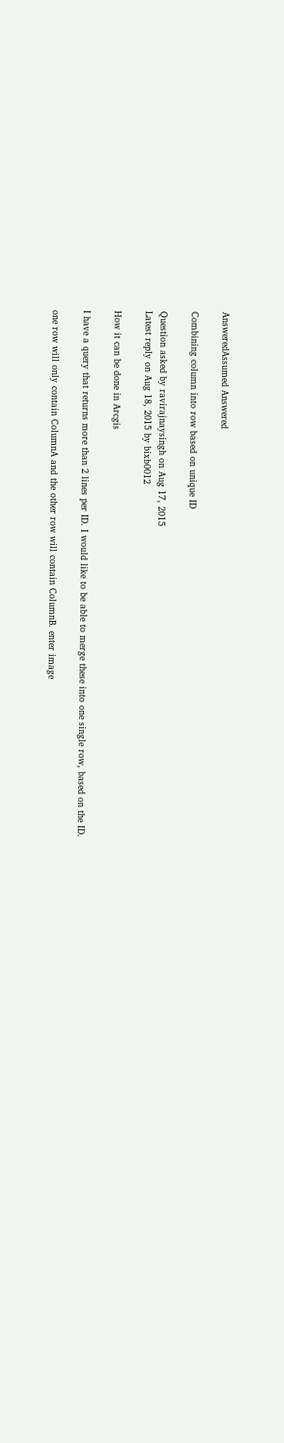AnsweredAssumed Answered

Combining column into row based on unique ID

Question asked by ravirajnaysingh on Aug 17, 2015
Latest reply on Aug 18, 2015 by bixb0012

How it can be done in Arcgis

I have a query that returns more than 2 lines per ID. I would like to be able to merge these into one single row, based on the ID.

one row will only contain ColumnA and the other row will contain ColumnB. enter image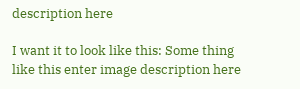description here

I want it to look like this: Some thing like this enter image description here